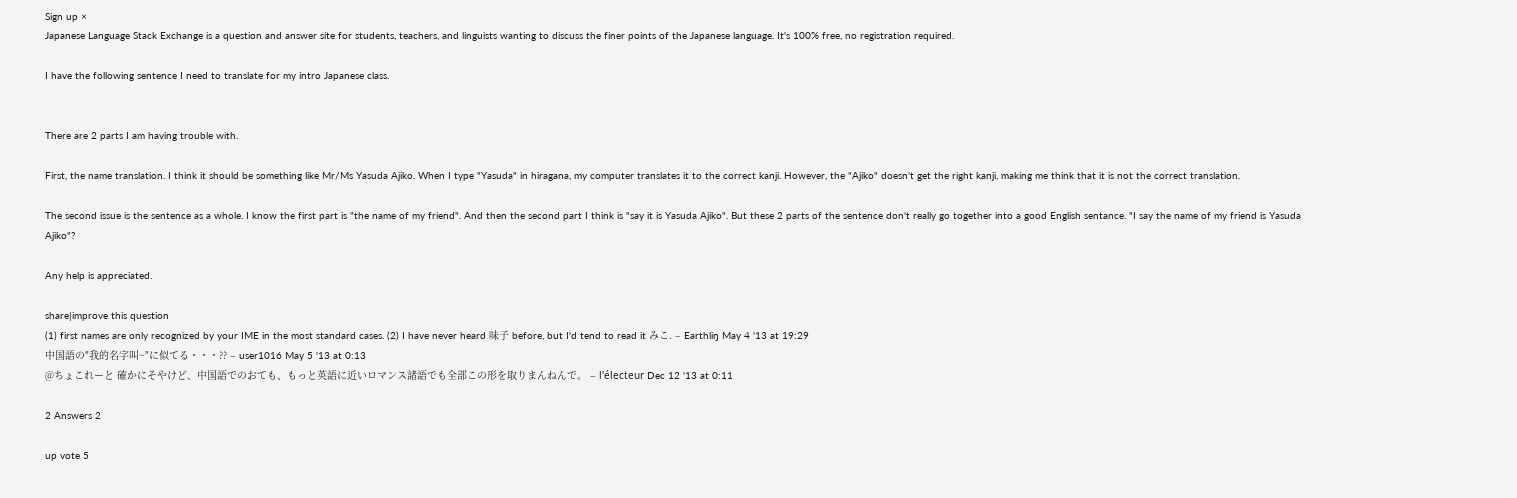Sign up ×
Japanese Language Stack Exchange is a question and answer site for students, teachers, and linguists wanting to discuss the finer points of the Japanese language. It's 100% free, no registration required.

I have the following sentence I need to translate for my intro Japanese class.


There are 2 parts I am having trouble with.

First, the name translation. I think it should be something like Mr/Ms Yasuda Ajiko. When I type "Yasuda" in hiragana, my computer translates it to the correct kanji. However, the "Ajiko" doesn't get the right kanji, making me think that it is not the correct translation.

The second issue is the sentence as a whole. I know the first part is "the name of my friend". And then the second part I think is "say it is Yasuda Ajiko". But these 2 parts of the sentence don't really go together into a good English sentance. "I say the name of my friend is Yasuda Ajiko"?

Any help is appreciated.

share|improve this question
(1) first names are only recognized by your IME in the most standard cases. (2) I have never heard 味子 before, but I'd tend to read it みこ. – Earthliŋ May 4 '13 at 19:29
中国語の"我的名字叫~"に似てる・・・?? – user1016 May 5 '13 at 0:13
@ちょこれーと 確かにそやけど、中国語でのおても、もっと英語に近いロマンス諸語でも全部この形を取りまんねんで。 – l'électeur Dec 12 '13 at 0:11

2 Answers 2

up vote 5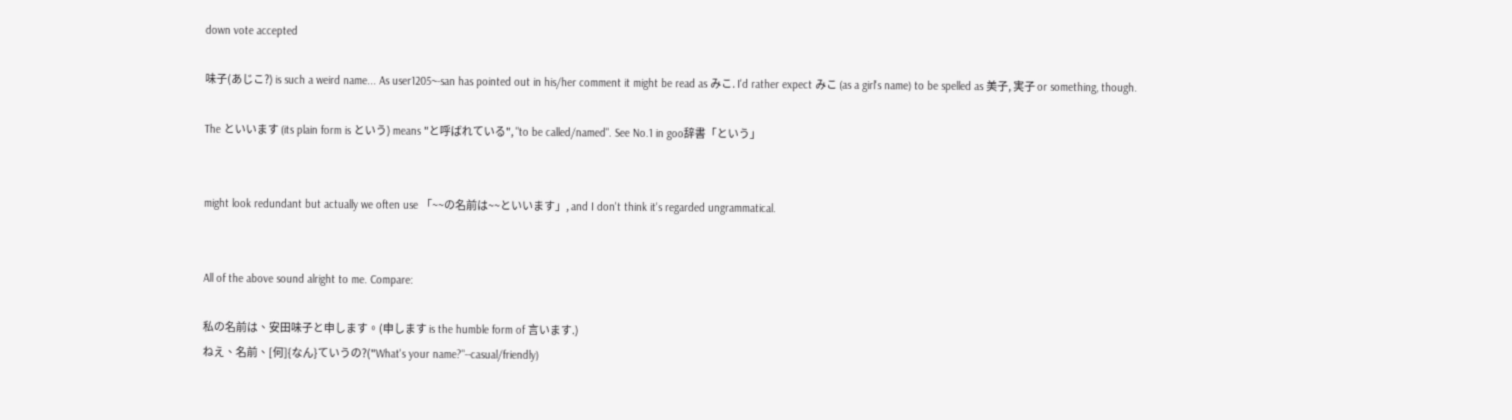down vote accepted

味子(あじこ?) is such a weird name... As user1205~-san has pointed out in his/her comment it might be read as みこ. I'd rather expect みこ (as a girl's name) to be spelled as 美子, 実子 or something, though.

The といいます (its plain form is という) means "と呼ばれている", "to be called/named". See No.1 in goo辞書「という」


might look redundant but actually we often use 「~~の名前は~~といいます」, and I don't think it's regarded ungrammatical.


All of the above sound alright to me. Compare:

私の名前は、安田味子と申します。(申します is the humble form of 言います.)
ねえ、名前、[何]{なん}ていうの?("What's your name?"--casual/friendly)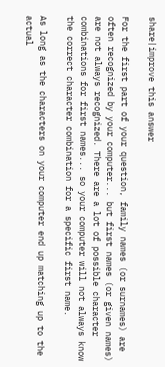share|improve this answer

For the first part of your question, family names (or surnames) are often recognized by your computer... but first names (or given names) are not always recognized. There are a lot of possible character combinations for first names... so your computer will not always know the correct character combination for a specific first name.

As long as the characters on your computer end up matching up to the actual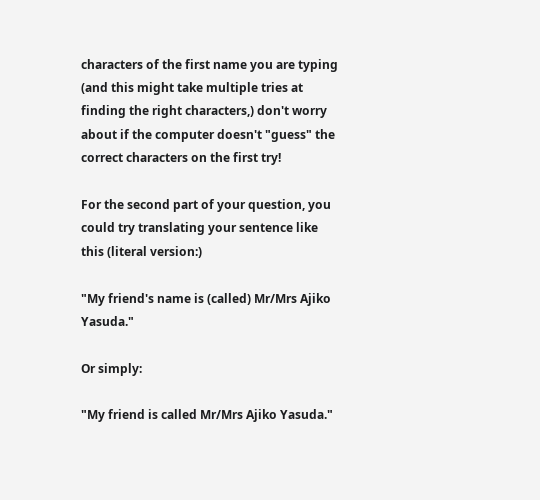characters of the first name you are typing (and this might take multiple tries at finding the right characters,) don't worry about if the computer doesn't "guess" the correct characters on the first try!

For the second part of your question, you could try translating your sentence like this (literal version:)

"My friend's name is (called) Mr/Mrs Ajiko Yasuda."

Or simply:

"My friend is called Mr/Mrs Ajiko Yasuda."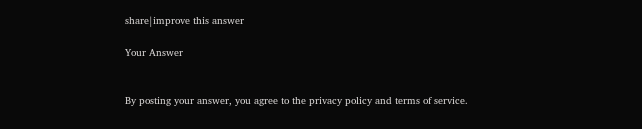share|improve this answer

Your Answer


By posting your answer, you agree to the privacy policy and terms of service.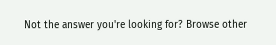Not the answer you're looking for? Browse other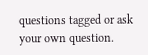questions tagged or ask your own question.